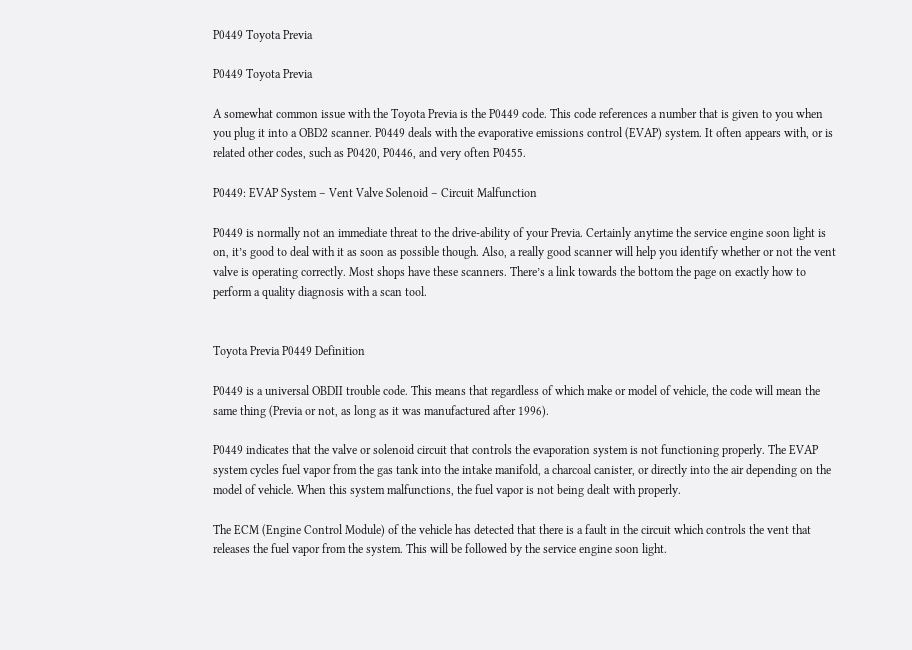P0449 Toyota Previa

P0449 Toyota Previa

A somewhat common issue with the Toyota Previa is the P0449 code. This code references a number that is given to you when you plug it into a OBD2 scanner. P0449 deals with the evaporative emissions control (EVAP) system. It often appears with, or is related other codes, such as P0420, P0446, and very often P0455.

P0449: EVAP System – Vent Valve Solenoid – Circuit Malfunction

P0449 is normally not an immediate threat to the drive-ability of your Previa. Certainly anytime the service engine soon light is on, it’s good to deal with it as soon as possible though. Also, a really good scanner will help you identify whether or not the vent valve is operating correctly. Most shops have these scanners. There’s a link towards the bottom the page on exactly how to perform a quality diagnosis with a scan tool.


Toyota Previa P0449 Definition

P0449 is a universal OBDII trouble code. This means that regardless of which make or model of vehicle, the code will mean the same thing (Previa or not, as long as it was manufactured after 1996).

P0449 indicates that the valve or solenoid circuit that controls the evaporation system is not functioning properly. The EVAP system cycles fuel vapor from the gas tank into the intake manifold, a charcoal canister, or directly into the air depending on the model of vehicle. When this system malfunctions, the fuel vapor is not being dealt with properly.

The ECM (Engine Control Module) of the vehicle has detected that there is a fault in the circuit which controls the vent that releases the fuel vapor from the system. This will be followed by the service engine soon light.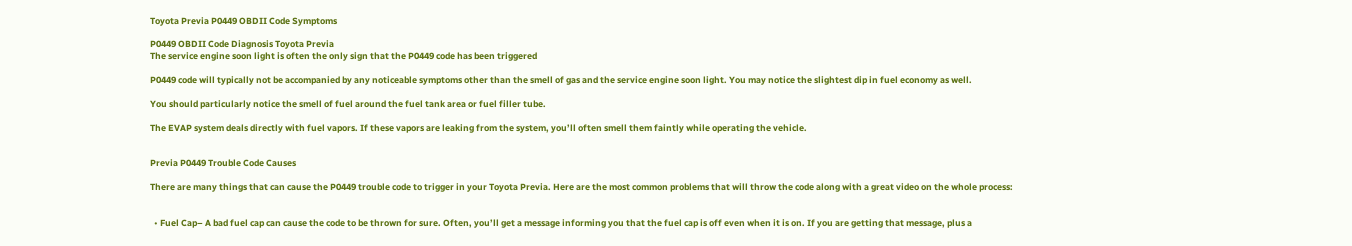Toyota Previa P0449 OBDII Code Symptoms

P0449 OBDII Code Diagnosis Toyota Previa
The service engine soon light is often the only sign that the P0449 code has been triggered

P0449 code will typically not be accompanied by any noticeable symptoms other than the smell of gas and the service engine soon light. You may notice the slightest dip in fuel economy as well.

You should particularly notice the smell of fuel around the fuel tank area or fuel filler tube.

The EVAP system deals directly with fuel vapors. If these vapors are leaking from the system, you’ll often smell them faintly while operating the vehicle.


Previa P0449 Trouble Code Causes

There are many things that can cause the P0449 trouble code to trigger in your Toyota Previa. Here are the most common problems that will throw the code along with a great video on the whole process:


  • Fuel Cap– A bad fuel cap can cause the code to be thrown for sure. Often, you’ll get a message informing you that the fuel cap is off even when it is on. If you are getting that message, plus a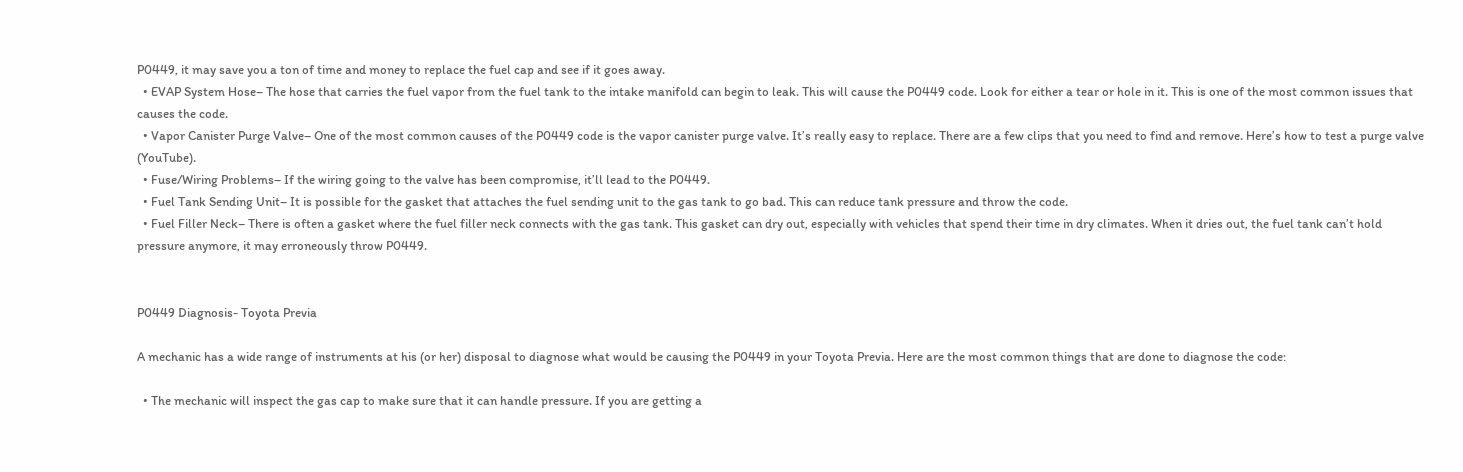P0449, it may save you a ton of time and money to replace the fuel cap and see if it goes away.
  • EVAP System Hose– The hose that carries the fuel vapor from the fuel tank to the intake manifold can begin to leak. This will cause the P0449 code. Look for either a tear or hole in it. This is one of the most common issues that causes the code.
  • Vapor Canister Purge Valve– One of the most common causes of the P0449 code is the vapor canister purge valve. It’s really easy to replace. There are a few clips that you need to find and remove. Here’s how to test a purge valve (YouTube).
  • Fuse/Wiring Problems– If the wiring going to the valve has been compromise, it’ll lead to the P0449.
  • Fuel Tank Sending Unit– It is possible for the gasket that attaches the fuel sending unit to the gas tank to go bad. This can reduce tank pressure and throw the code.
  • Fuel Filler Neck– There is often a gasket where the fuel filler neck connects with the gas tank. This gasket can dry out, especially with vehicles that spend their time in dry climates. When it dries out, the fuel tank can’t hold pressure anymore, it may erroneously throw P0449.


P0449 Diagnosis- Toyota Previa

A mechanic has a wide range of instruments at his (or her) disposal to diagnose what would be causing the P0449 in your Toyota Previa. Here are the most common things that are done to diagnose the code:

  • The mechanic will inspect the gas cap to make sure that it can handle pressure. If you are getting a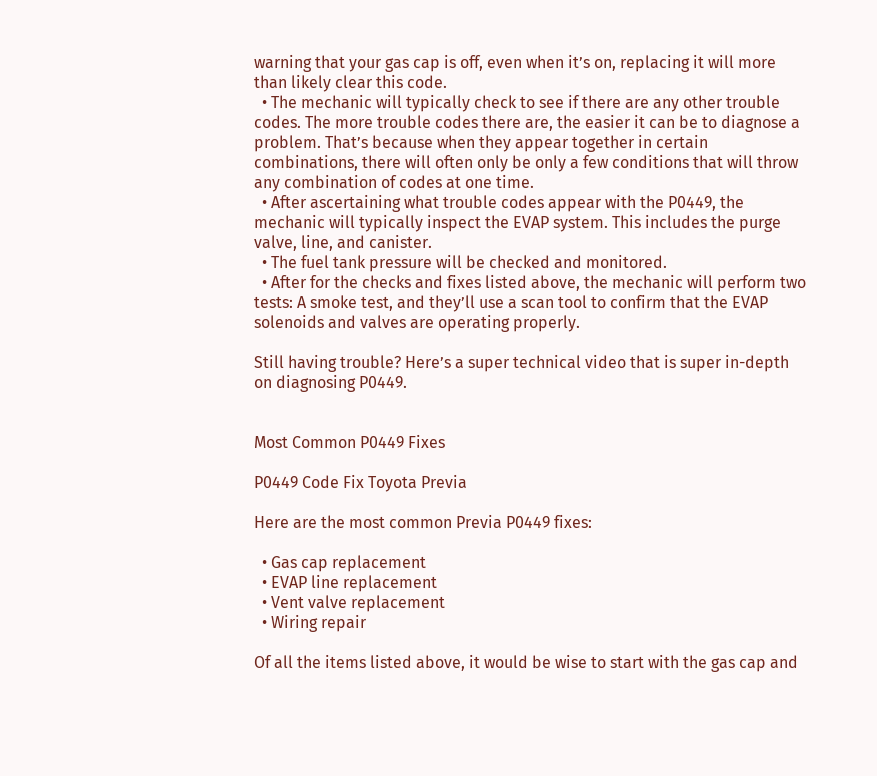warning that your gas cap is off, even when it’s on, replacing it will more than likely clear this code.
  • The mechanic will typically check to see if there are any other trouble codes. The more trouble codes there are, the easier it can be to diagnose a problem. That’s because when they appear together in certain combinations, there will often only be only a few conditions that will throw any combination of codes at one time.
  • After ascertaining what trouble codes appear with the P0449, the mechanic will typically inspect the EVAP system. This includes the purge valve, line, and canister.
  • The fuel tank pressure will be checked and monitored.
  • After for the checks and fixes listed above, the mechanic will perform two tests: A smoke test, and they’ll use a scan tool to confirm that the EVAP solenoids and valves are operating properly.

Still having trouble? Here’s a super technical video that is super in-depth on diagnosing P0449.


Most Common P0449 Fixes

P0449 Code Fix Toyota Previa

Here are the most common Previa P0449 fixes:

  • Gas cap replacement
  • EVAP line replacement
  • Vent valve replacement
  • Wiring repair

Of all the items listed above, it would be wise to start with the gas cap and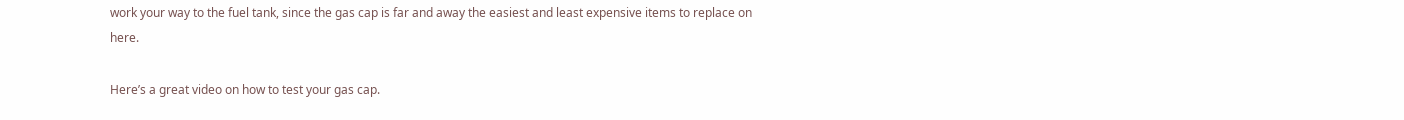work your way to the fuel tank, since the gas cap is far and away the easiest and least expensive items to replace on here.

Here’s a great video on how to test your gas cap.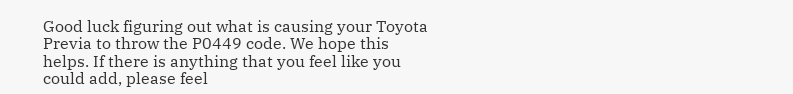Good luck figuring out what is causing your Toyota Previa to throw the P0449 code. We hope this helps. If there is anything that you feel like you could add, please feel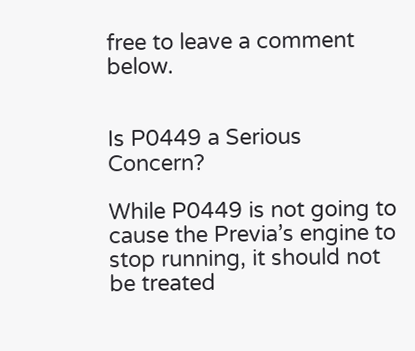free to leave a comment below.


Is P0449 a Serious Concern?

While P0449 is not going to cause the Previa’s engine to stop running, it should not be treated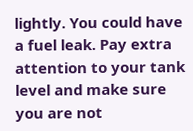lightly. You could have a fuel leak. Pay extra attention to your tank level and make sure you are not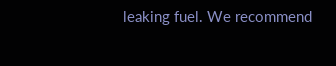leaking fuel. We recommend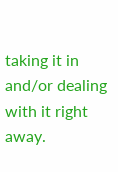taking it in and/or dealing with it right away.